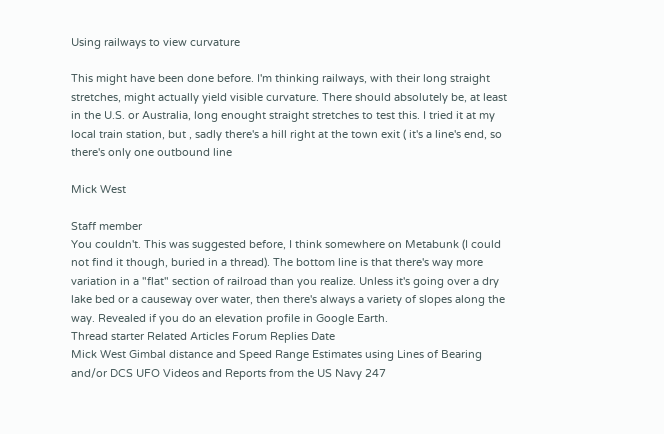Using railways to view curvature

This might have been done before. I'm thinking railways, with their long straight stretches, might actually yield visible curvature. There should absolutely be, at least in the U.S. or Australia, long enought straight stretches to test this. I tried it at my local train station, but , sadly there's a hill right at the town exit ( it's a line's end, so there's only one outbound line

Mick West

Staff member
You couldn't. This was suggested before, I think somewhere on Metabunk (I could not find it though, buried in a thread). The bottom line is that there's way more variation in a "flat" section of railroad than you realize. Unless it's going over a dry lake bed or a causeway over water, then there's always a variety of slopes along the way. Revealed if you do an elevation profile in Google Earth.
Thread starter Related Articles Forum Replies Date
Mick West Gimbal distance and Speed Range Estimates using Lines of Bearing and/or DCS UFO Videos and Reports from the US Navy 247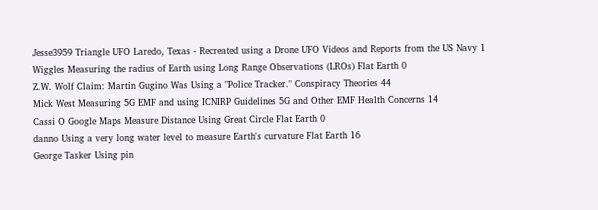Jesse3959 Triangle UFO Laredo, Texas - Recreated using a Drone UFO Videos and Reports from the US Navy 1
Wiggles Measuring the radius of Earth using Long Range Observations (LROs) Flat Earth 0
Z.W. Wolf Claim: Martin Gugino Was Using a "Police Tracker." Conspiracy Theories 44
Mick West Measuring 5G EMF and using ICNIRP Guidelines 5G and Other EMF Health Concerns 14
Cassi O Google Maps Measure Distance Using Great Circle Flat Earth 0
danno Using a very long water level to measure Earth's curvature Flat Earth 16
George Tasker Using pin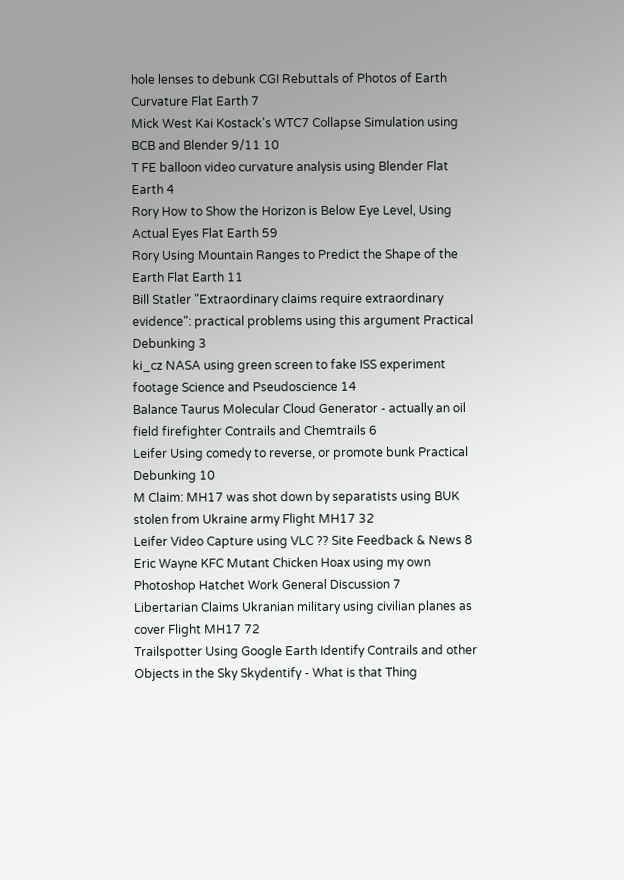hole lenses to debunk CGI Rebuttals of Photos of Earth Curvature Flat Earth 7
Mick West Kai Kostack's WTC7 Collapse Simulation using BCB and Blender 9/11 10
T FE balloon video curvature analysis using Blender Flat Earth 4
Rory How to Show the Horizon is Below Eye Level, Using Actual Eyes Flat Earth 59
Rory Using Mountain Ranges to Predict the Shape of the Earth Flat Earth 11
Bill Statler "Extraordinary claims require extraordinary evidence": practical problems using this argument Practical Debunking 3
ki_cz NASA using green screen to fake ISS experiment footage Science and Pseudoscience 14
Balance Taurus Molecular Cloud Generator - actually an oil field firefighter Contrails and Chemtrails 6
Leifer Using comedy to reverse, or promote bunk Practical Debunking 10
M Claim: MH17 was shot down by separatists using BUK stolen from Ukraine army Flight MH17 32
Leifer Video Capture using VLC ?? Site Feedback & News 8
Eric Wayne KFC Mutant Chicken Hoax using my own Photoshop Hatchet Work General Discussion 7
Libertarian Claims Ukranian military using civilian planes as cover Flight MH17 72
Trailspotter Using Google Earth Identify Contrails and other Objects in the Sky Skydentify - What is that Thing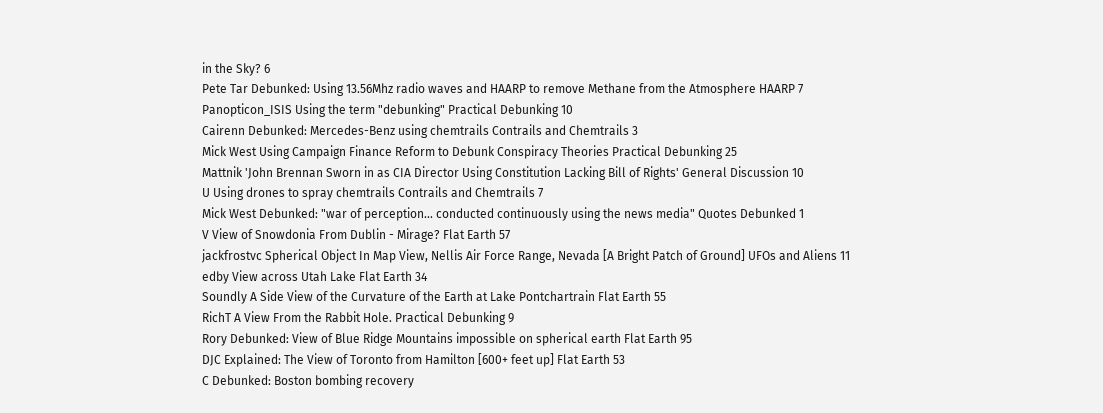in the Sky? 6
Pete Tar Debunked: Using 13.56Mhz radio waves and HAARP to remove Methane from the Atmosphere HAARP 7
Panopticon_ISIS Using the term "debunking" Practical Debunking 10
Cairenn Debunked: Mercedes-Benz using chemtrails Contrails and Chemtrails 3
Mick West Using Campaign Finance Reform to Debunk Conspiracy Theories Practical Debunking 25
Mattnik 'John Brennan Sworn in as CIA Director Using Constitution Lacking Bill of Rights' General Discussion 10
U Using drones to spray chemtrails Contrails and Chemtrails 7
Mick West Debunked: "war of perception... conducted continuously using the news media" Quotes Debunked 1
V View of Snowdonia From Dublin - Mirage? Flat Earth 57
jackfrostvc Spherical Object In Map View, Nellis Air Force Range, Nevada [A Bright Patch of Ground] UFOs and Aliens 11
edby View across Utah Lake Flat Earth 34
Soundly A Side View of the Curvature of the Earth at Lake Pontchartrain Flat Earth 55
RichT A View From the Rabbit Hole. Practical Debunking 9
Rory Debunked: View of Blue Ridge Mountains impossible on spherical earth Flat Earth 95
DJC Explained: The View of Toronto from Hamilton [600+ feet up] Flat Earth 53
C Debunked: Boston bombing recovery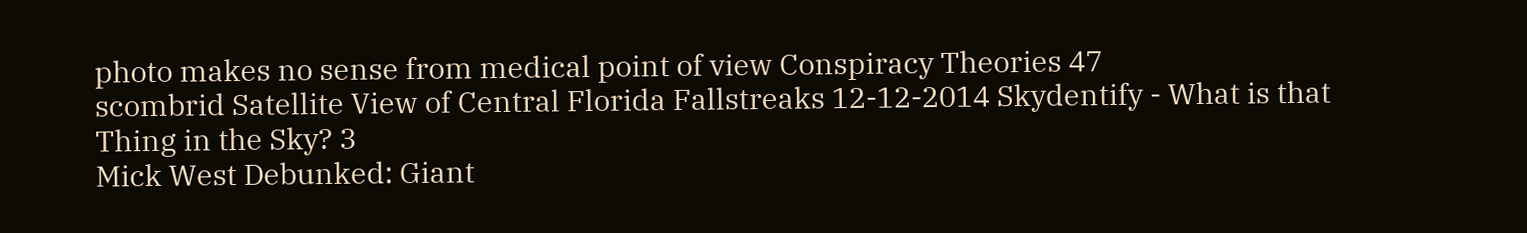photo makes no sense from medical point of view Conspiracy Theories 47
scombrid Satellite View of Central Florida Fallstreaks 12-12-2014 Skydentify - What is that Thing in the Sky? 3
Mick West Debunked: Giant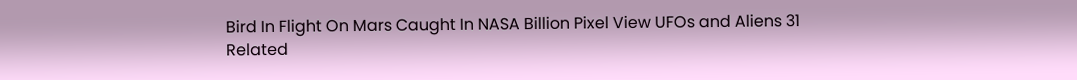Bird In Flight On Mars Caught In NASA Billion Pixel View UFOs and Aliens 31
Related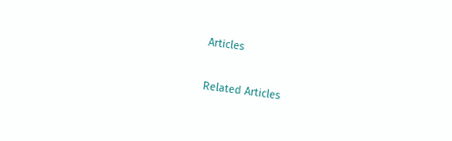Articles

Related Articles